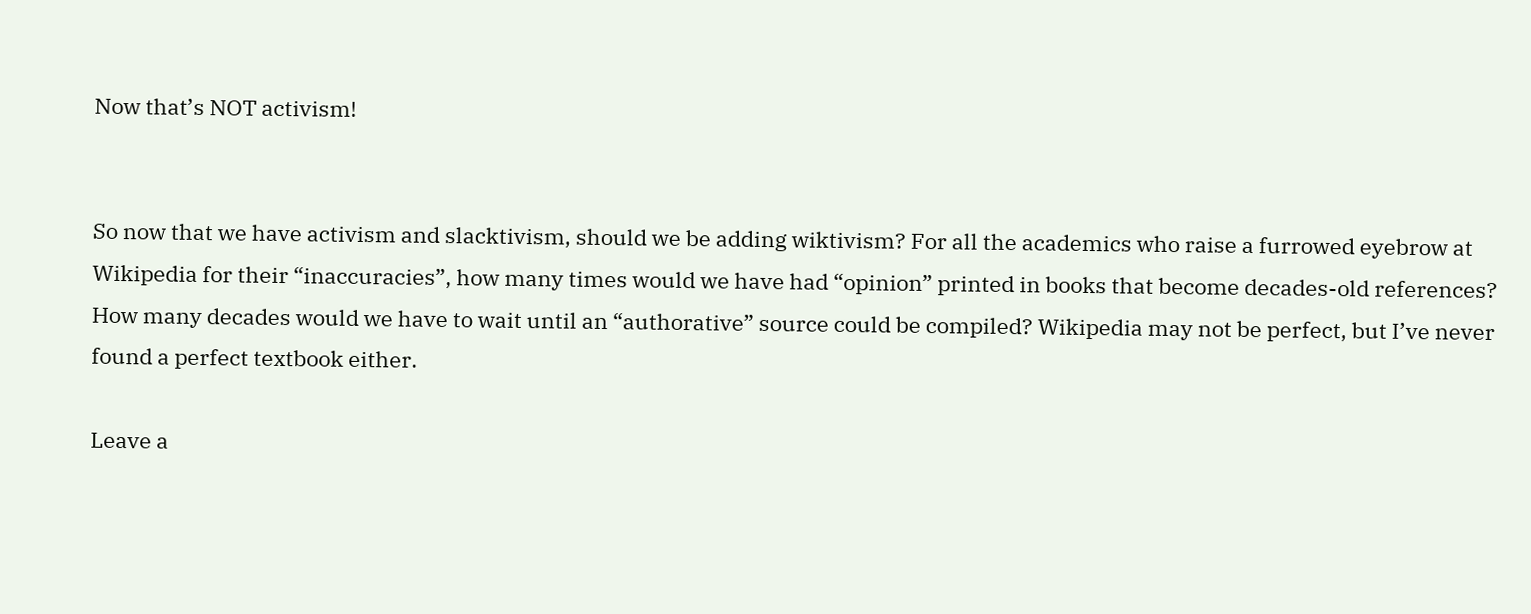Now that’s NOT activism!


So now that we have activism and slacktivism, should we be adding wiktivism? For all the academics who raise a furrowed eyebrow at Wikipedia for their “inaccuracies”, how many times would we have had “opinion” printed in books that become decades-old references? How many decades would we have to wait until an “authorative” source could be compiled? Wikipedia may not be perfect, but I’ve never found a perfect textbook either.

Leave a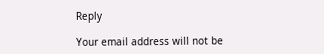Reply

Your email address will not be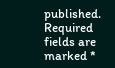published. Required fields are marked *